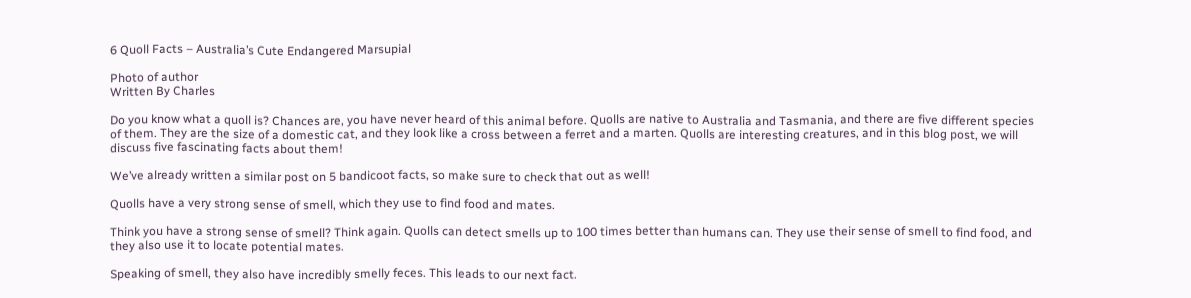6 Quoll Facts – Australia’s Cute Endangered Marsupial

Photo of author
Written By Charles

Do you know what a quoll is? Chances are, you have never heard of this animal before. Quolls are native to Australia and Tasmania, and there are five different species of them. They are the size of a domestic cat, and they look like a cross between a ferret and a marten. Quolls are interesting creatures, and in this blog post, we will discuss five fascinating facts about them!

We’ve already written a similar post on 5 bandicoot facts, so make sure to check that out as well!

Quolls have a very strong sense of smell, which they use to find food and mates.

Think you have a strong sense of smell? Think again. Quolls can detect smells up to 100 times better than humans can. They use their sense of smell to find food, and they also use it to locate potential mates.

Speaking of smell, they also have incredibly smelly feces. This leads to our next fact.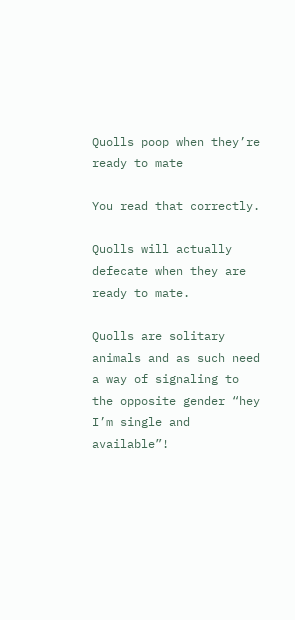Quolls poop when they’re ready to mate

You read that correctly.

Quolls will actually defecate when they are ready to mate.

Quolls are solitary animals and as such need a way of signaling to the opposite gender “hey I’m single and available”!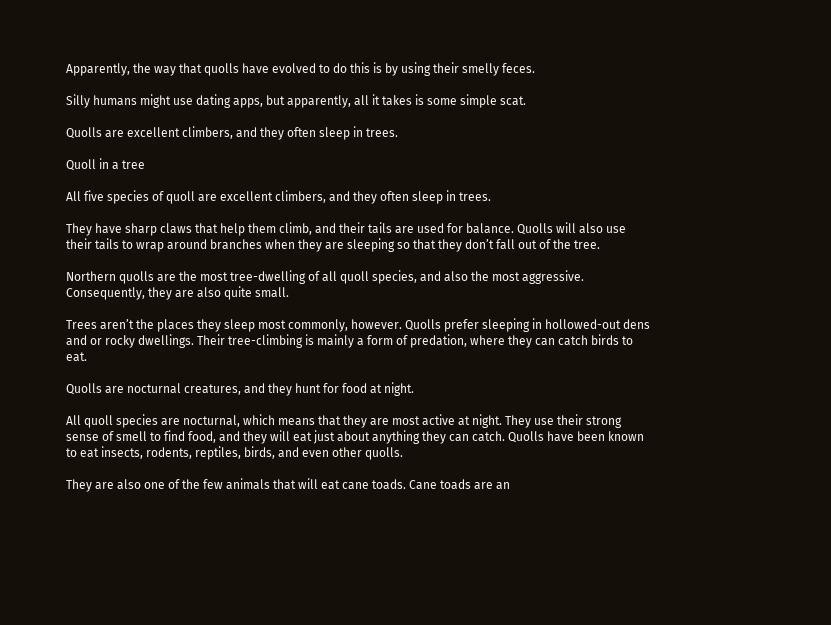Apparently, the way that quolls have evolved to do this is by using their smelly feces.

Silly humans might use dating apps, but apparently, all it takes is some simple scat.

Quolls are excellent climbers, and they often sleep in trees.

Quoll in a tree

All five species of quoll are excellent climbers, and they often sleep in trees.

They have sharp claws that help them climb, and their tails are used for balance. Quolls will also use their tails to wrap around branches when they are sleeping so that they don’t fall out of the tree.

Northern quolls are the most tree-dwelling of all quoll species, and also the most aggressive. Consequently, they are also quite small.

Trees aren’t the places they sleep most commonly, however. Quolls prefer sleeping in hollowed-out dens and or rocky dwellings. Their tree-climbing is mainly a form of predation, where they can catch birds to eat.

Quolls are nocturnal creatures, and they hunt for food at night.

All quoll species are nocturnal, which means that they are most active at night. They use their strong sense of smell to find food, and they will eat just about anything they can catch. Quolls have been known to eat insects, rodents, reptiles, birds, and even other quolls.

They are also one of the few animals that will eat cane toads. Cane toads are an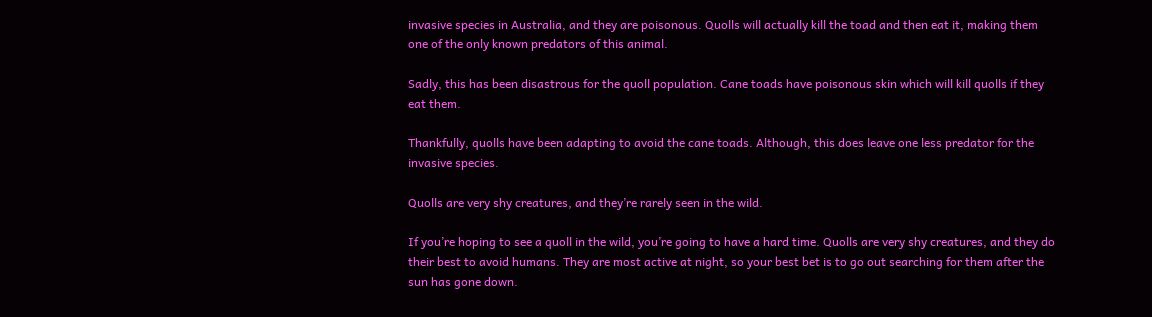invasive species in Australia, and they are poisonous. Quolls will actually kill the toad and then eat it, making them one of the only known predators of this animal.

Sadly, this has been disastrous for the quoll population. Cane toads have poisonous skin which will kill quolls if they eat them.

Thankfully, quolls have been adapting to avoid the cane toads. Although, this does leave one less predator for the invasive species.

Quolls are very shy creatures, and they’re rarely seen in the wild.

If you’re hoping to see a quoll in the wild, you’re going to have a hard time. Quolls are very shy creatures, and they do their best to avoid humans. They are most active at night, so your best bet is to go out searching for them after the sun has gone down.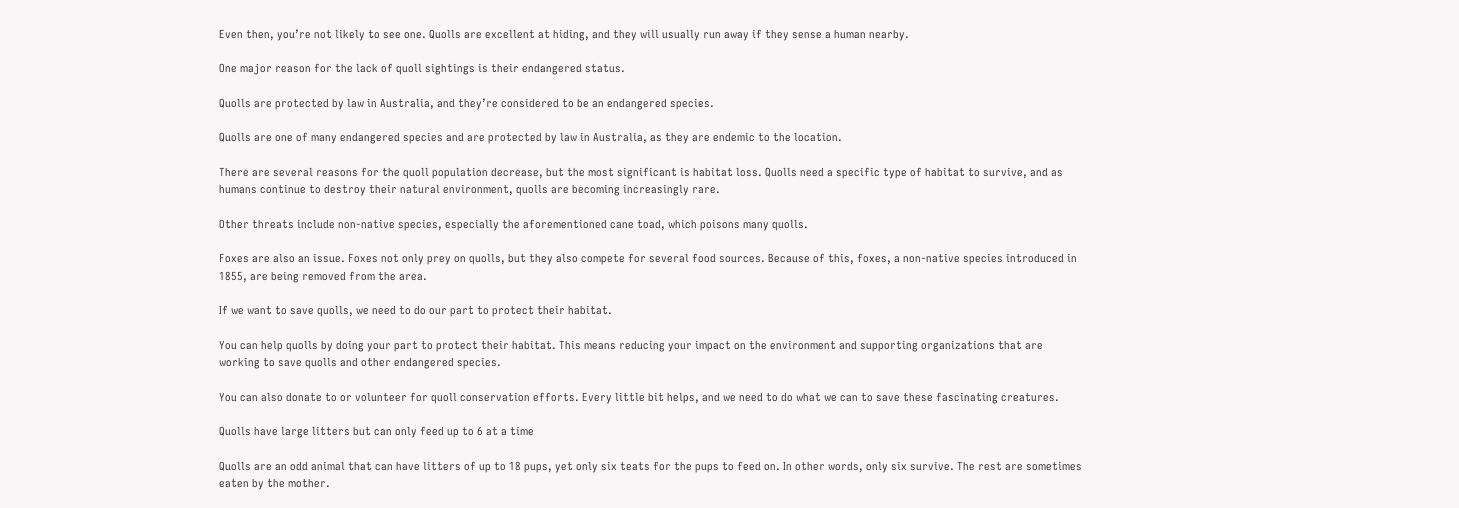Even then, you’re not likely to see one. Quolls are excellent at hiding, and they will usually run away if they sense a human nearby.

One major reason for the lack of quoll sightings is their endangered status.

Quolls are protected by law in Australia, and they’re considered to be an endangered species.

Quolls are one of many endangered species and are protected by law in Australia, as they are endemic to the location.

There are several reasons for the quoll population decrease, but the most significant is habitat loss. Quolls need a specific type of habitat to survive, and as humans continue to destroy their natural environment, quolls are becoming increasingly rare.

Other threats include non-native species, especially the aforementioned cane toad, which poisons many quolls.

Foxes are also an issue. Foxes not only prey on quolls, but they also compete for several food sources. Because of this, foxes, a non-native species introduced in 1855, are being removed from the area.

If we want to save quolls, we need to do our part to protect their habitat.

You can help quolls by doing your part to protect their habitat. This means reducing your impact on the environment and supporting organizations that are working to save quolls and other endangered species.

You can also donate to or volunteer for quoll conservation efforts. Every little bit helps, and we need to do what we can to save these fascinating creatures.

Quolls have large litters but can only feed up to 6 at a time

Quolls are an odd animal that can have litters of up to 18 pups, yet only six teats for the pups to feed on. In other words, only six survive. The rest are sometimes eaten by the mother.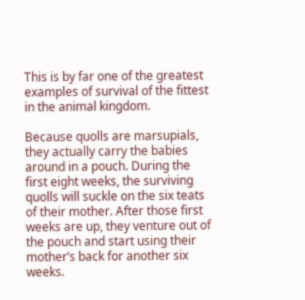This is by far one of the greatest examples of survival of the fittest in the animal kingdom.

Because quolls are marsupials, they actually carry the babies around in a pouch. During the first eight weeks, the surviving quolls will suckle on the six teats of their mother. After those first weeks are up, they venture out of the pouch and start using their mother’s back for another six weeks.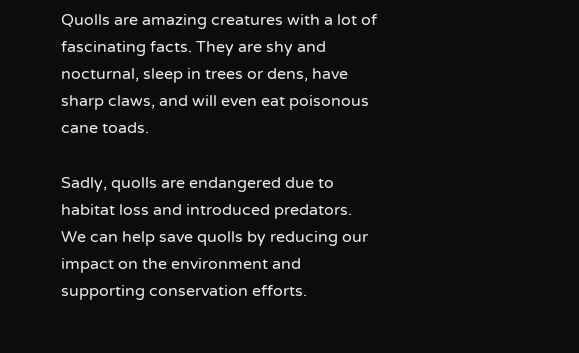Quolls are amazing creatures with a lot of fascinating facts. They are shy and nocturnal, sleep in trees or dens, have sharp claws, and will even eat poisonous cane toads.

Sadly, quolls are endangered due to habitat loss and introduced predators. We can help save quolls by reducing our impact on the environment and supporting conservation efforts.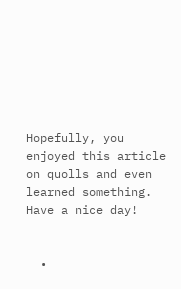Hopefully, you enjoyed this article on quolls and even learned something. Have a nice day!


  •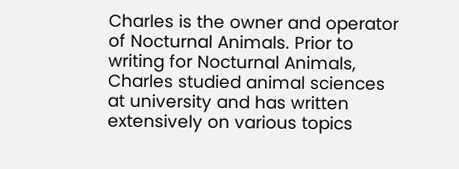Charles is the owner and operator of Nocturnal Animals. Prior to writing for Nocturnal Animals, Charles studied animal sciences at university and has written extensively on various topics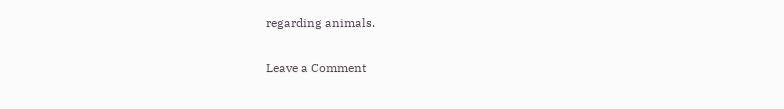regarding animals.

Leave a Comment